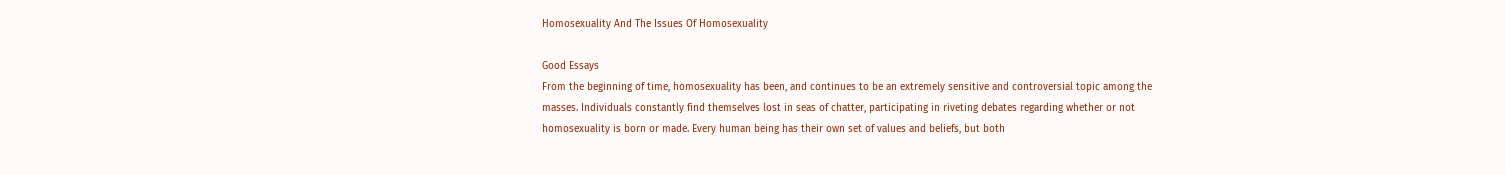Homosexuality And The Issues Of Homosexuality

Good Essays
From the beginning of time, homosexuality has been, and continues to be an extremely sensitive and controversial topic among the masses. Individuals constantly find themselves lost in seas of chatter, participating in riveting debates regarding whether or not homosexuality is born or made. Every human being has their own set of values and beliefs, but both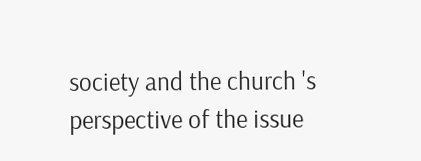society and the church 's perspective of the issue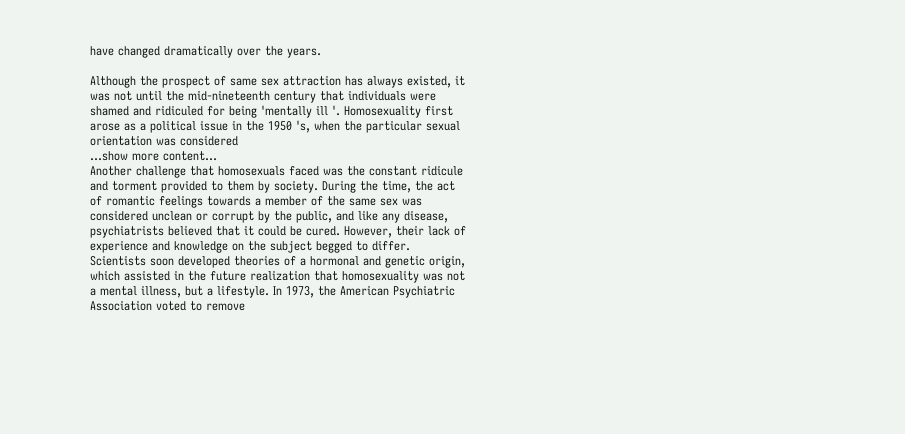have changed dramatically over the years.

Although the prospect of same sex attraction has always existed, it was not until the mid-nineteenth century that individuals were shamed and ridiculed for being 'mentally ill '. Homosexuality first arose as a political issue in the 1950 's, when the particular sexual orientation was considered
…show more content…
Another challenge that homosexuals faced was the constant ridicule and torment provided to them by society. During the time, the act of romantic feelings towards a member of the same sex was considered unclean or corrupt by the public, and like any disease, psychiatrists believed that it could be cured. However, their lack of experience and knowledge on the subject begged to differ. Scientists soon developed theories of a hormonal and genetic origin, which assisted in the future realization that homosexuality was not a mental illness, but a lifestyle. In 1973, the American Psychiatric Association voted to remove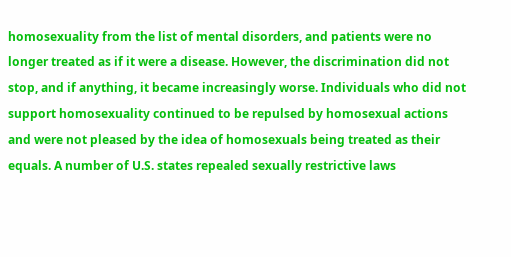homosexuality from the list of mental disorders, and patients were no longer treated as if it were a disease. However, the discrimination did not stop, and if anything, it became increasingly worse. Individuals who did not support homosexuality continued to be repulsed by homosexual actions and were not pleased by the idea of homosexuals being treated as their equals. A number of U.S. states repealed sexually restrictive laws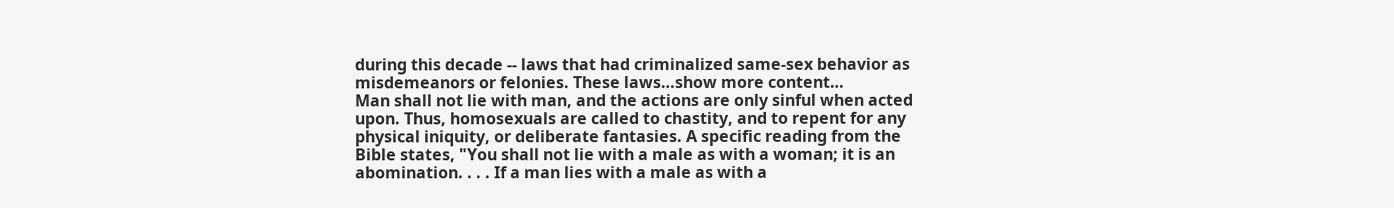during this decade -- laws that had criminalized same-sex behavior as misdemeanors or felonies. These laws…show more content…
Man shall not lie with man, and the actions are only sinful when acted upon. Thus, homosexuals are called to chastity, and to repent for any physical iniquity, or deliberate fantasies. A specific reading from the Bible states, "You shall not lie with a male as with a woman; it is an abomination. . . . If a man lies with a male as with a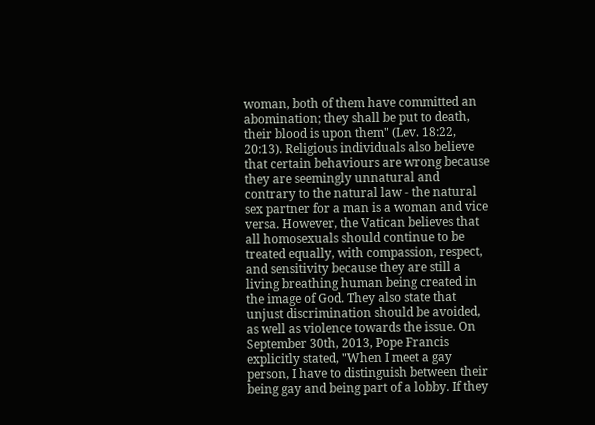woman, both of them have committed an abomination; they shall be put to death, their blood is upon them" (Lev. 18:22, 20:13). Religious individuals also believe that certain behaviours are wrong because they are seemingly unnatural and contrary to the natural law - the natural sex partner for a man is a woman and vice versa. However, the Vatican believes that all homosexuals should continue to be treated equally, with compassion, respect, and sensitivity because they are still a living breathing human being created in the image of God. They also state that unjust discrimination should be avoided, as well as violence towards the issue. On September 30th, 2013, Pope Francis explicitly stated, "When I meet a gay person, I have to distinguish between their being gay and being part of a lobby. If they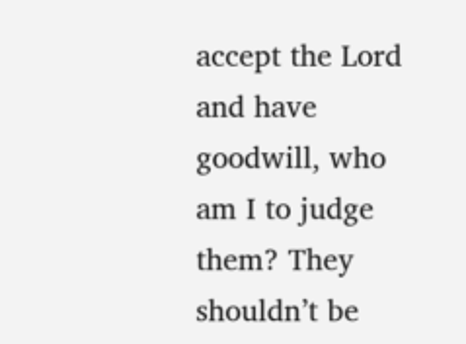accept the Lord and have goodwill, who am I to judge them? They shouldn’t be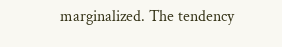marginalized. The tendency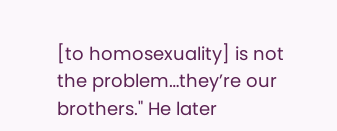[to homosexuality] is not the problem…they’re our brothers." He later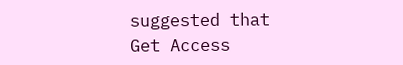suggested that
Get Access